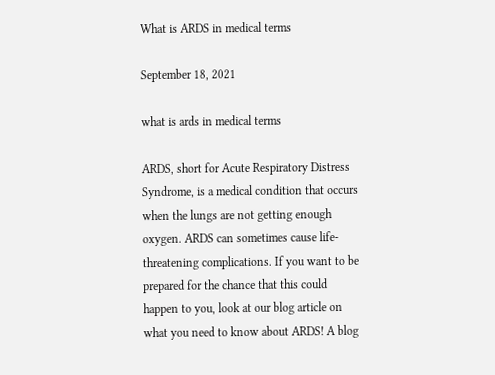What is ARDS in medical terms

September 18, 2021

what is ards in medical terms

ARDS, short for Acute Respiratory Distress Syndrome, is a medical condition that occurs when the lungs are not getting enough oxygen. ARDS can sometimes cause life-threatening complications. If you want to be prepared for the chance that this could happen to you, look at our blog article on what you need to know about ARDS! A blog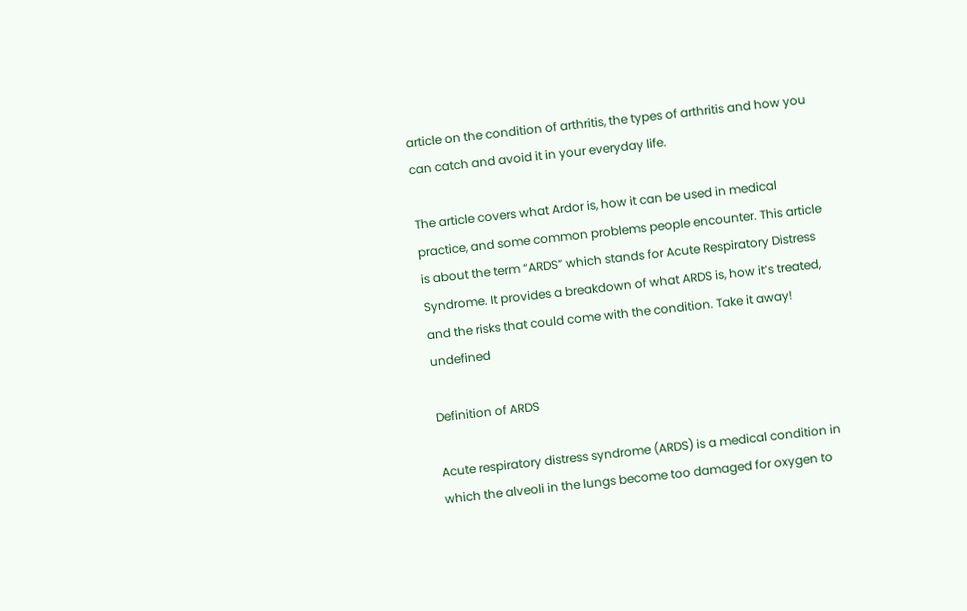article on the condition of arthritis, the types of arthritis and how you can catch and avoid it in your everyday life.

The article covers what Ardor is, how it can be used in medical practice, and some common problems people encounter. This article is about the term “ARDS” which stands for Acute Respiratory Distress Syndrome. It provides a breakdown of what ARDS is, how it’s treated, and the risks that could come with the condition. Take it away! undefined

Definition of ARDS

Acute respiratory distress syndrome (ARDS) is a medical condition in which the alveoli in the lungs become too damaged for oxygen to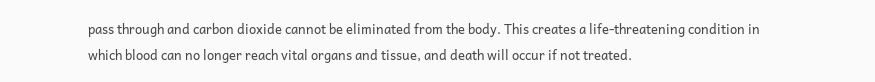pass through and carbon dioxide cannot be eliminated from the body. This creates a life-threatening condition in which blood can no longer reach vital organs and tissue, and death will occur if not treated.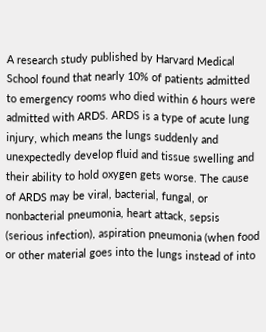A research study published by Harvard Medical School found that nearly 10% of patients admitted to emergency rooms who died within 6 hours were admitted with ARDS. ARDS is a type of acute lung injury, which means the lungs suddenly and unexpectedly develop fluid and tissue swelling and their ability to hold oxygen gets worse. The cause of ARDS may be viral, bacterial, fungal, or nonbacterial pneumonia, heart attack, sepsis (serious infection), aspiration pneumonia (when food or other material goes into the lungs instead of into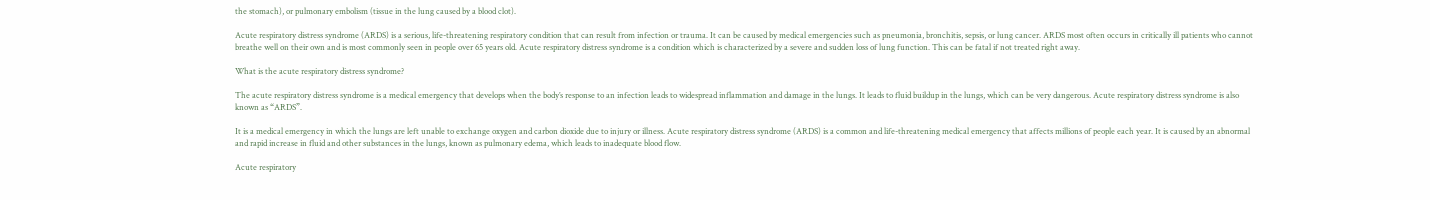the stomach), or pulmonary embolism (tissue in the lung caused by a blood clot).

Acute respiratory distress syndrome (ARDS) is a serious, life-threatening respiratory condition that can result from infection or trauma. It can be caused by medical emergencies such as pneumonia, bronchitis, sepsis, or lung cancer. ARDS most often occurs in critically ill patients who cannot breathe well on their own and is most commonly seen in people over 65 years old. Acute respiratory distress syndrome is a condition which is characterized by a severe and sudden loss of lung function. This can be fatal if not treated right away.

What is the acute respiratory distress syndrome?

The acute respiratory distress syndrome is a medical emergency that develops when the body’s response to an infection leads to widespread inflammation and damage in the lungs. It leads to fluid buildup in the lungs, which can be very dangerous. Acute respiratory distress syndrome is also known as “ARDS”.

It is a medical emergency in which the lungs are left unable to exchange oxygen and carbon dioxide due to injury or illness. Acute respiratory distress syndrome (ARDS) is a common and life-threatening medical emergency that affects millions of people each year. It is caused by an abnormal and rapid increase in fluid and other substances in the lungs, known as pulmonary edema, which leads to inadequate blood flow.

Acute respiratory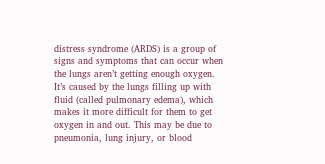distress syndrome (ARDS) is a group of signs and symptoms that can occur when the lungs aren’t getting enough oxygen. It’s caused by the lungs filling up with fluid (called pulmonary edema), which makes it more difficult for them to get oxygen in and out. This may be due to pneumonia, lung injury, or blood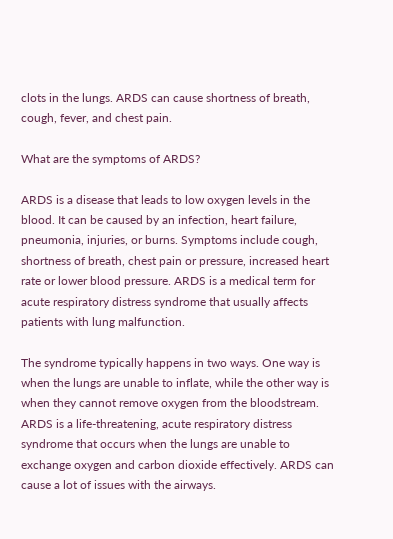clots in the lungs. ARDS can cause shortness of breath, cough, fever, and chest pain.

What are the symptoms of ARDS?

ARDS is a disease that leads to low oxygen levels in the blood. It can be caused by an infection, heart failure, pneumonia, injuries, or burns. Symptoms include cough, shortness of breath, chest pain or pressure, increased heart rate or lower blood pressure. ARDS is a medical term for acute respiratory distress syndrome that usually affects patients with lung malfunction.

The syndrome typically happens in two ways. One way is when the lungs are unable to inflate, while the other way is when they cannot remove oxygen from the bloodstream. ARDS is a life-threatening, acute respiratory distress syndrome that occurs when the lungs are unable to exchange oxygen and carbon dioxide effectively. ARDS can cause a lot of issues with the airways.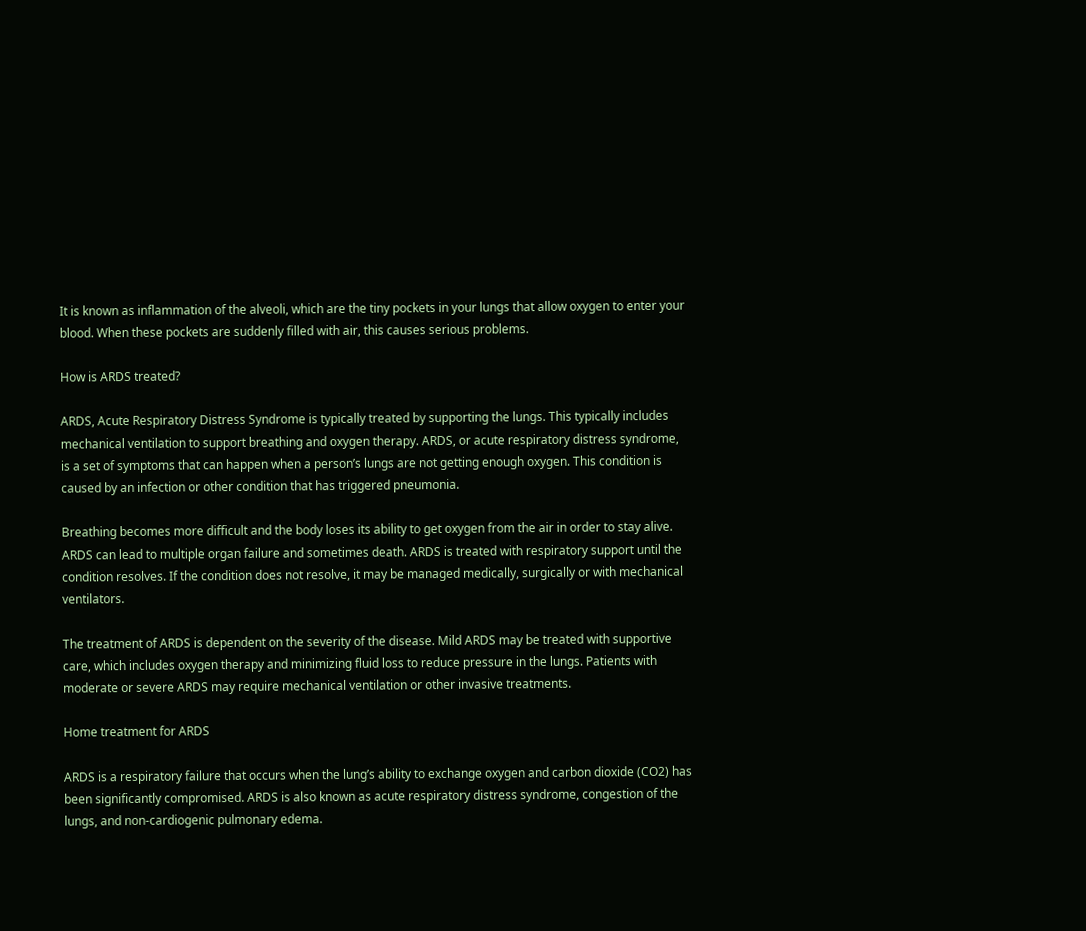It is known as inflammation of the alveoli, which are the tiny pockets in your lungs that allow oxygen to enter your blood. When these pockets are suddenly filled with air, this causes serious problems.

How is ARDS treated?

ARDS, Acute Respiratory Distress Syndrome is typically treated by supporting the lungs. This typically includes mechanical ventilation to support breathing and oxygen therapy. ARDS, or acute respiratory distress syndrome, is a set of symptoms that can happen when a person’s lungs are not getting enough oxygen. This condition is caused by an infection or other condition that has triggered pneumonia.

Breathing becomes more difficult and the body loses its ability to get oxygen from the air in order to stay alive. ARDS can lead to multiple organ failure and sometimes death. ARDS is treated with respiratory support until the condition resolves. If the condition does not resolve, it may be managed medically, surgically or with mechanical ventilators.

The treatment of ARDS is dependent on the severity of the disease. Mild ARDS may be treated with supportive care, which includes oxygen therapy and minimizing fluid loss to reduce pressure in the lungs. Patients with moderate or severe ARDS may require mechanical ventilation or other invasive treatments.

Home treatment for ARDS

ARDS is a respiratory failure that occurs when the lung’s ability to exchange oxygen and carbon dioxide (CO2) has been significantly compromised. ARDS is also known as acute respiratory distress syndrome, congestion of the lungs, and non-cardiogenic pulmonary edema.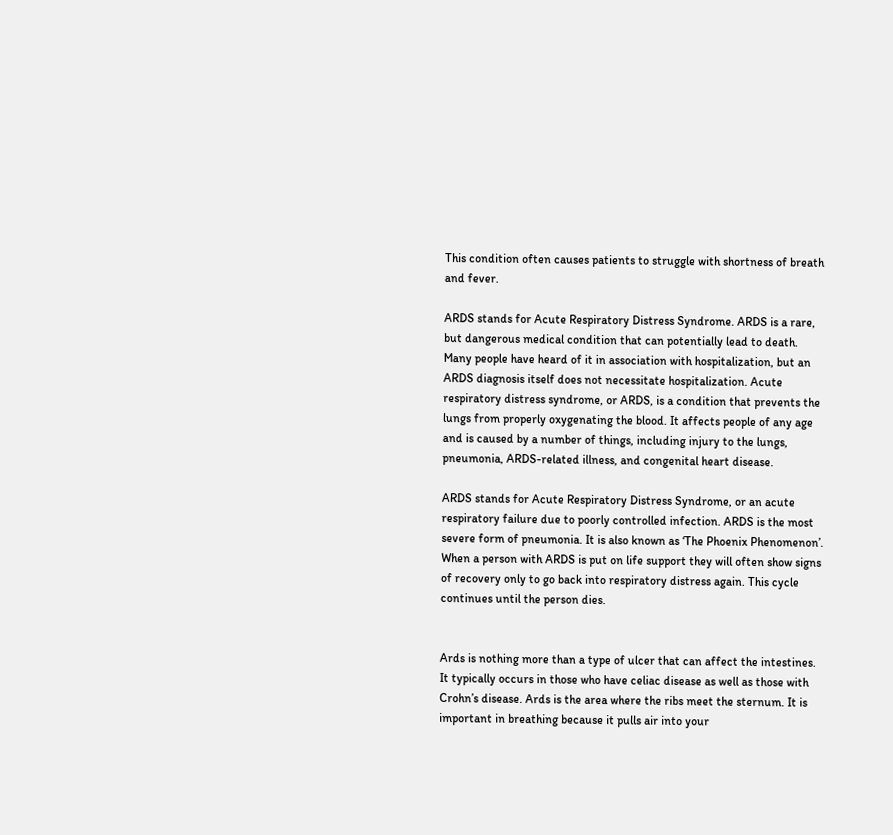This condition often causes patients to struggle with shortness of breath and fever.

ARDS stands for Acute Respiratory Distress Syndrome. ARDS is a rare, but dangerous medical condition that can potentially lead to death. Many people have heard of it in association with hospitalization, but an ARDS diagnosis itself does not necessitate hospitalization. Acute respiratory distress syndrome, or ARDS, is a condition that prevents the lungs from properly oxygenating the blood. It affects people of any age and is caused by a number of things, including injury to the lungs, pneumonia, ARDS-related illness, and congenital heart disease.

ARDS stands for Acute Respiratory Distress Syndrome, or an acute respiratory failure due to poorly controlled infection. ARDS is the most severe form of pneumonia. It is also known as ‘The Phoenix Phenomenon’. When a person with ARDS is put on life support they will often show signs of recovery only to go back into respiratory distress again. This cycle continues until the person dies.


Ards is nothing more than a type of ulcer that can affect the intestines. It typically occurs in those who have celiac disease as well as those with Crohn’s disease. Ards is the area where the ribs meet the sternum. It is important in breathing because it pulls air into your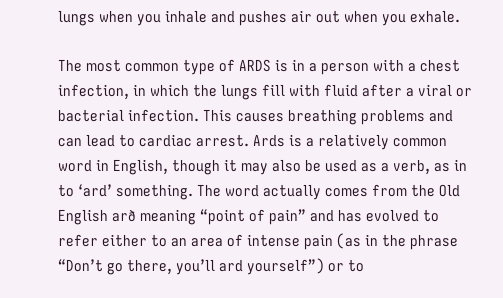lungs when you inhale and pushes air out when you exhale.

The most common type of ARDS is in a person with a chest infection, in which the lungs fill with fluid after a viral or bacterial infection. This causes breathing problems and can lead to cardiac arrest. Ards is a relatively common word in English, though it may also be used as a verb, as in to ‘ard’ something. The word actually comes from the Old English arð meaning “point of pain” and has evolved to refer either to an area of intense pain (as in the phrase “Don’t go there, you’ll ard yourself”) or to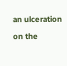an ulceration on the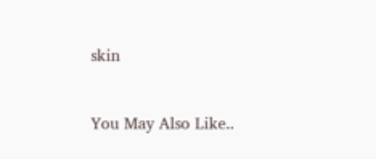skin


You May Also Like..